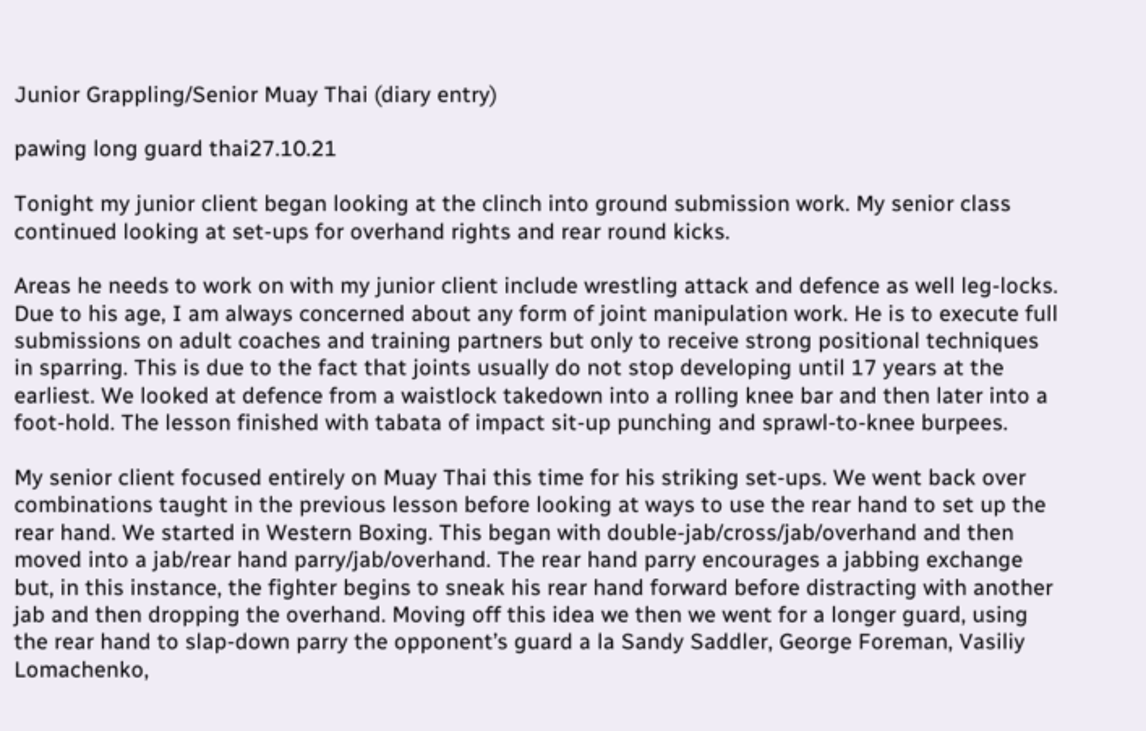Junior Grappling/Senior Muay Thai (diary entry)

pawing long guard thai27.10.21

Tonight my junior client began looking at the clinch into ground submission work. My senior class continued looking at set-ups for overhand rights and rear round kicks.

Areas he needs to work on with my junior client include wrestling attack and defence as well leg-locks. Due to his age, I am always concerned about any form of joint manipulation work. He is to execute full submissions on adult coaches and training partners but only to receive strong positional techniques in sparring. This is due to the fact that joints usually do not stop developing until 17 years at the earliest. We looked at defence from a waistlock takedown into a rolling knee bar and then later into a foot-hold. The lesson finished with tabata of impact sit-up punching and sprawl-to-knee burpees.

My senior client focused entirely on Muay Thai this time for his striking set-ups. We went back over combinations taught in the previous lesson before looking at ways to use the rear hand to set up the rear hand. We started in Western Boxing. This began with double-jab/cross/jab/overhand and then moved into a jab/rear hand parry/jab/overhand. The rear hand parry encourages a jabbing exchange but, in this instance, the fighter begins to sneak his rear hand forward before distracting with another jab and then dropping the overhand. Moving off this idea we then we went for a longer guard, using the rear hand to slap-down parry the opponent’s guard a la Sandy Saddler, George Foreman, Vasiliy Lomachenko,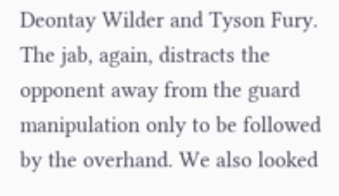Deontay Wilder and Tyson Fury. The jab, again, distracts the opponent away from the guard manipulation only to be followed by the overhand. We also looked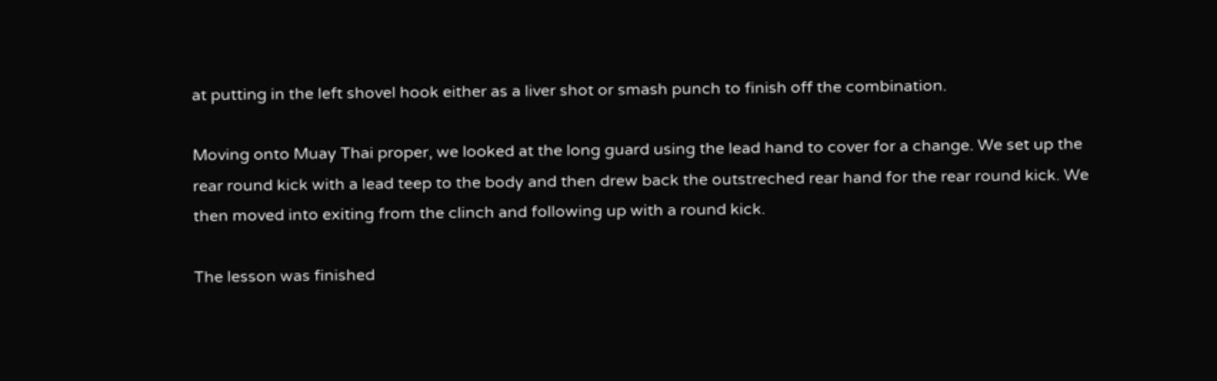at putting in the left shovel hook either as a liver shot or smash punch to finish off the combination.

Moving onto Muay Thai proper, we looked at the long guard using the lead hand to cover for a change. We set up the rear round kick with a lead teep to the body and then drew back the outstreched rear hand for the rear round kick. We then moved into exiting from the clinch and following up with a round kick.

The lesson was finished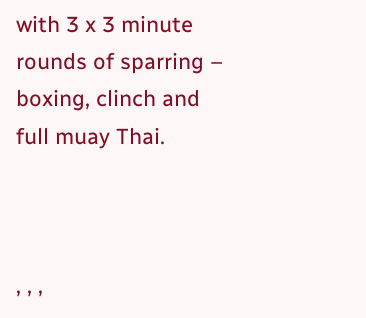with 3 x 3 minute rounds of sparring – boxing, clinch and full muay Thai.



, , ,